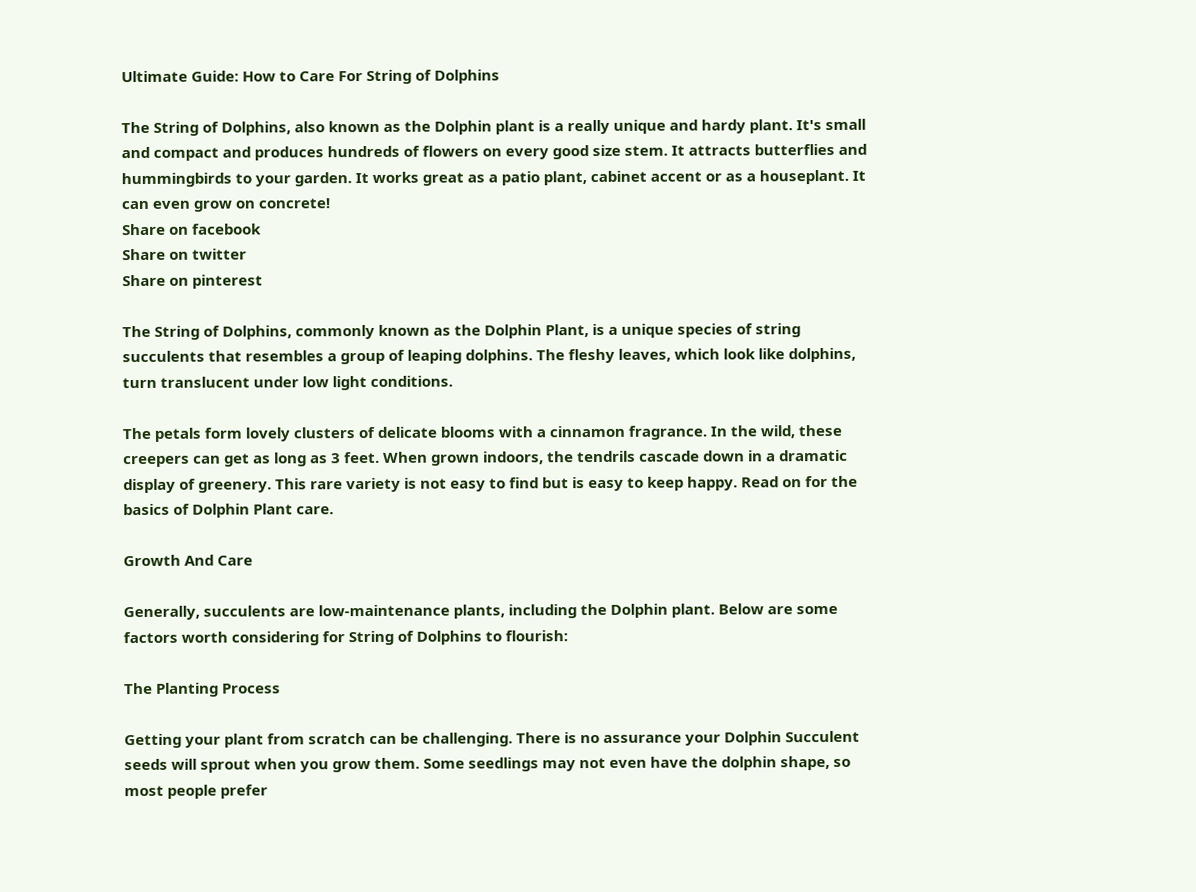Ultimate Guide: How to Care For String of Dolphins

The String of Dolphins, also known as the Dolphin plant is a really unique and hardy plant. It's small and compact and produces hundreds of flowers on every good size stem. It attracts butterflies and hummingbirds to your garden. It works great as a patio plant, cabinet accent or as a houseplant. It can even grow on concrete!
Share on facebook
Share on twitter
Share on pinterest

The String of Dolphins, commonly known as the Dolphin Plant, is a unique species of string succulents that resembles a group of leaping dolphins. The fleshy leaves, which look like dolphins, turn translucent under low light conditions.

The petals form lovely clusters of delicate blooms with a cinnamon fragrance. In the wild, these creepers can get as long as 3 feet. When grown indoors, the tendrils cascade down in a dramatic display of greenery. This rare variety is not easy to find but is easy to keep happy. Read on for the basics of Dolphin Plant care.

Growth And Care

Generally, succulents are low-maintenance plants, including the Dolphin plant. Below are some factors worth considering for String of Dolphins to flourish:

The Planting Process

Getting your plant from scratch can be challenging. There is no assurance your Dolphin Succulent seeds will sprout when you grow them. Some seedlings may not even have the dolphin shape, so most people prefer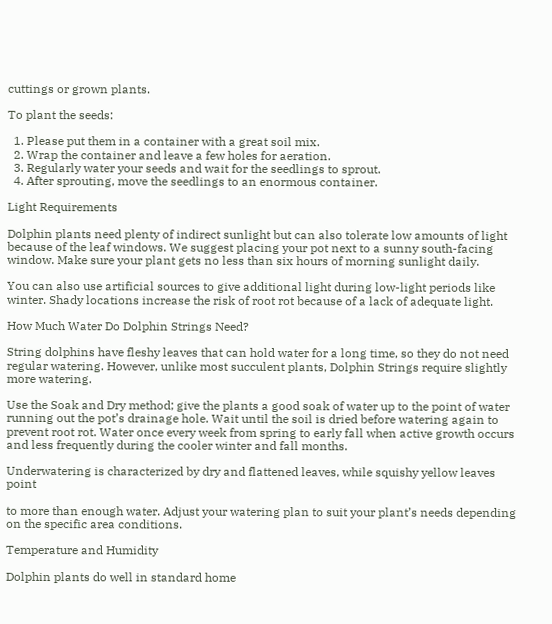cuttings or grown plants.

To plant the seeds:

  1. Please put them in a container with a great soil mix.
  2. Wrap the container and leave a few holes for aeration.
  3. Regularly water your seeds and wait for the seedlings to sprout.
  4. After sprouting, move the seedlings to an enormous container.

Light Requirements

Dolphin plants need plenty of indirect sunlight but can also tolerate low amounts of light because of the leaf windows. We suggest placing your pot next to a sunny south-facing window. Make sure your plant gets no less than six hours of morning sunlight daily.

You can also use artificial sources to give additional light during low-light periods like winter. Shady locations increase the risk of root rot because of a lack of adequate light.

How Much Water Do Dolphin Strings Need?

String dolphins have fleshy leaves that can hold water for a long time, so they do not need regular watering. However, unlike most succulent plants, Dolphin Strings require slightly more watering.

Use the Soak and Dry method; give the plants a good soak of water up to the point of water running out the pot’s drainage hole. Wait until the soil is dried before watering again to prevent root rot. Water once every week from spring to early fall when active growth occurs and less frequently during the cooler winter and fall months.

Underwatering is characterized by dry and flattened leaves, while squishy yellow leaves point

to more than enough water. Adjust your watering plan to suit your plant’s needs depending on the specific area conditions.

Temperature and Humidity

Dolphin plants do well in standard home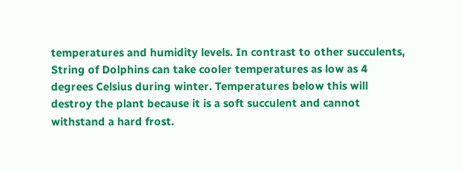temperatures and humidity levels. In contrast to other succulents, String of Dolphins can take cooler temperatures as low as 4 degrees Celsius during winter. Temperatures below this will destroy the plant because it is a soft succulent and cannot withstand a hard frost.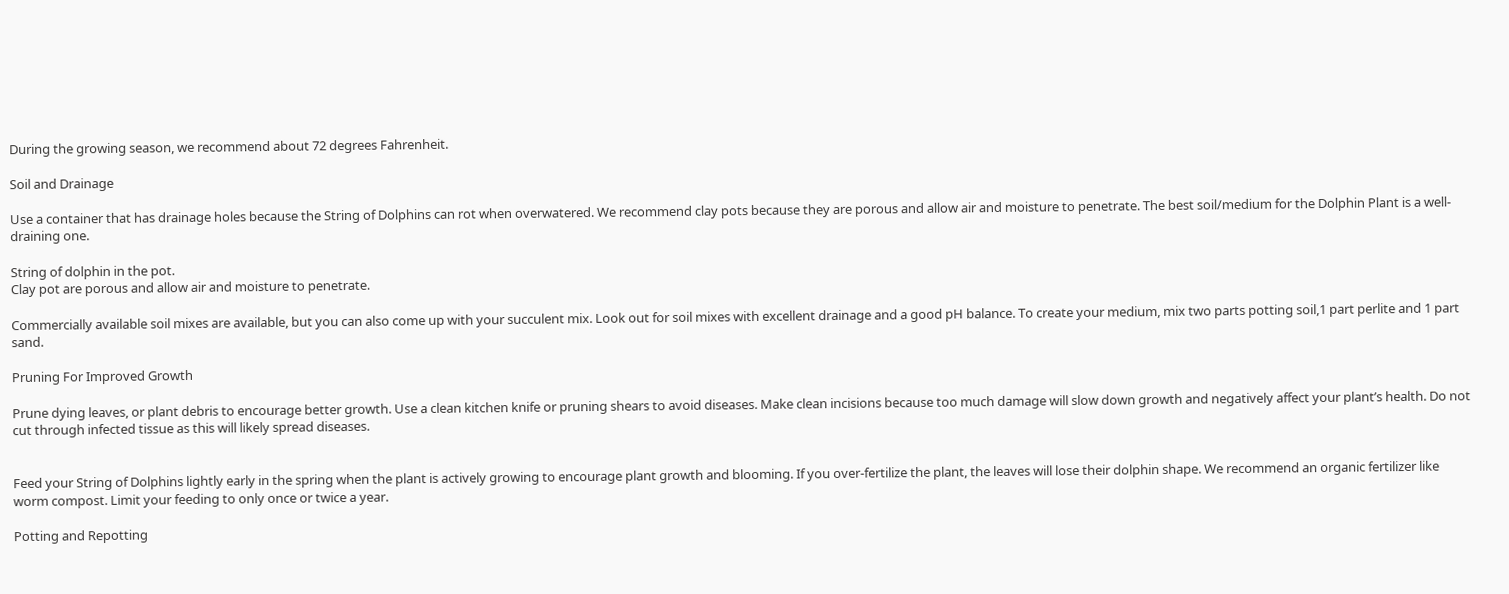During the growing season, we recommend about 72 degrees Fahrenheit.

Soil and Drainage

Use a container that has drainage holes because the String of Dolphins can rot when overwatered. We recommend clay pots because they are porous and allow air and moisture to penetrate. The best soil/medium for the Dolphin Plant is a well-draining one.

String of dolphin in the pot.
Clay pot are porous and allow air and moisture to penetrate.

Commercially available soil mixes are available, but you can also come up with your succulent mix. Look out for soil mixes with excellent drainage and a good pH balance. To create your medium, mix two parts potting soil,1 part perlite and 1 part sand.

Pruning For Improved Growth

Prune dying leaves, or plant debris to encourage better growth. Use a clean kitchen knife or pruning shears to avoid diseases. Make clean incisions because too much damage will slow down growth and negatively affect your plant’s health. Do not cut through infected tissue as this will likely spread diseases.


Feed your String of Dolphins lightly early in the spring when the plant is actively growing to encourage plant growth and blooming. If you over-fertilize the plant, the leaves will lose their dolphin shape. We recommend an organic fertilizer like worm compost. Limit your feeding to only once or twice a year.

Potting and Repotting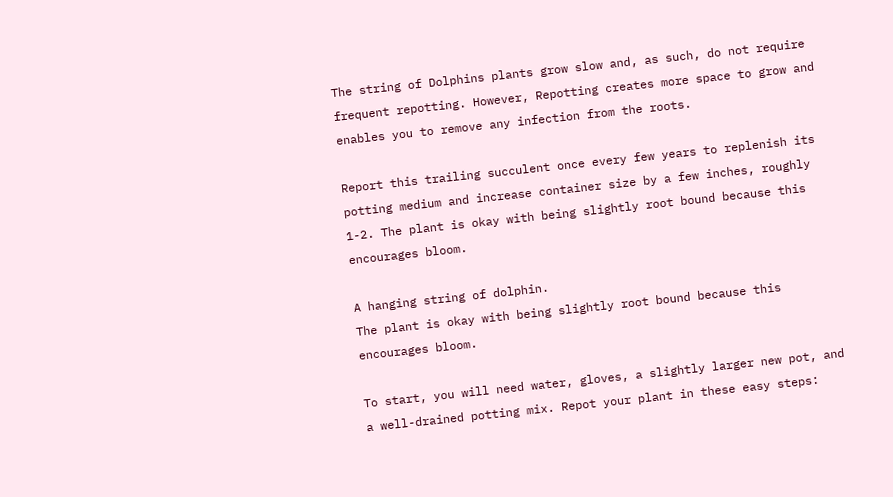The string of Dolphins plants grow slow and, as such, do not require frequent repotting. However, Repotting creates more space to grow and enables you to remove any infection from the roots.

Report this trailing succulent once every few years to replenish its potting medium and increase container size by a few inches, roughly 1-2. The plant is okay with being slightly root bound because this encourages bloom.

A hanging string of dolphin.
The plant is okay with being slightly root bound because this encourages bloom.

To start, you will need water, gloves, a slightly larger new pot, and a well-drained potting mix. Repot your plant in these easy steps: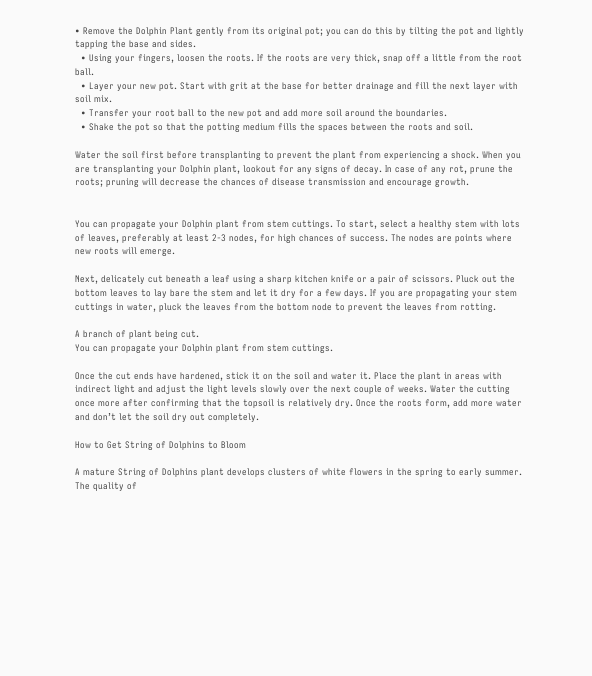• Remove the Dolphin Plant gently from its original pot; you can do this by tilting the pot and lightly tapping the base and sides.
  • Using your fingers, loosen the roots. If the roots are very thick, snap off a little from the root ball.
  • Layer your new pot. Start with grit at the base for better drainage and fill the next layer with soil mix.
  • Transfer your root ball to the new pot and add more soil around the boundaries.
  • Shake the pot so that the potting medium fills the spaces between the roots and soil.

Water the soil first before transplanting to prevent the plant from experiencing a shock. When you are transplanting your Dolphin plant, lookout for any signs of decay. In case of any rot, prune the roots; pruning will decrease the chances of disease transmission and encourage growth.


You can propagate your Dolphin plant from stem cuttings. To start, select a healthy stem with lots of leaves, preferably at least 2-3 nodes, for high chances of success. The nodes are points where new roots will emerge.

Next, delicately cut beneath a leaf using a sharp kitchen knife or a pair of scissors. Pluck out the bottom leaves to lay bare the stem and let it dry for a few days. If you are propagating your stem cuttings in water, pluck the leaves from the bottom node to prevent the leaves from rotting.

A branch of plant being cut.
You can propagate your Dolphin plant from stem cuttings.

Once the cut ends have hardened, stick it on the soil and water it. Place the plant in areas with indirect light and adjust the light levels slowly over the next couple of weeks. Water the cutting once more after confirming that the topsoil is relatively dry. Once the roots form, add more water and don’t let the soil dry out completely.

How to Get String of Dolphins to Bloom

A mature String of Dolphins plant develops clusters of white flowers in the spring to early summer. The quality of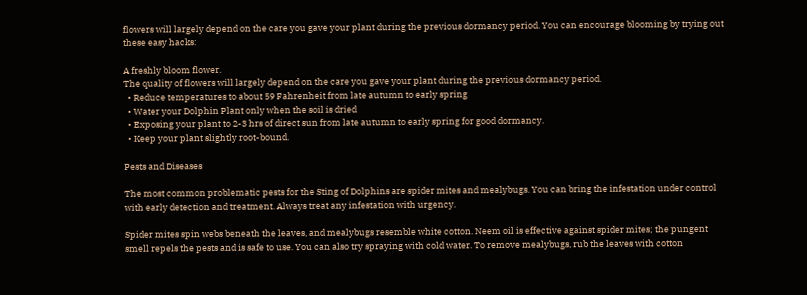flowers will largely depend on the care you gave your plant during the previous dormancy period. You can encourage blooming by trying out these easy hacks:

A freshly bloom flower.
The quality of flowers will largely depend on the care you gave your plant during the previous dormancy period.
  • Reduce temperatures to about 59 Fahrenheit from late autumn to early spring
  • Water your Dolphin Plant only when the soil is dried
  • Exposing your plant to 2-3 hrs of direct sun from late autumn to early spring for good dormancy.
  • Keep your plant slightly root-bound.

Pests and Diseases

The most common problematic pests for the Sting of Dolphins are spider mites and mealybugs. You can bring the infestation under control with early detection and treatment. Always treat any infestation with urgency.

Spider mites spin webs beneath the leaves, and mealybugs resemble white cotton. Neem oil is effective against spider mites; the pungent smell repels the pests and is safe to use. You can also try spraying with cold water. To remove mealybugs, rub the leaves with cotton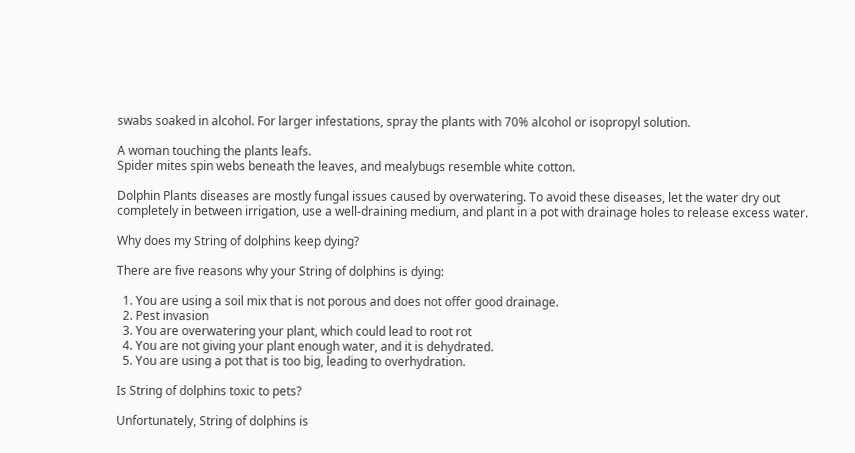swabs soaked in alcohol. For larger infestations, spray the plants with 70% alcohol or isopropyl solution.

A woman touching the plants leafs.
Spider mites spin webs beneath the leaves, and mealybugs resemble white cotton.

Dolphin Plants diseases are mostly fungal issues caused by overwatering. To avoid these diseases, let the water dry out completely in between irrigation, use a well-draining medium, and plant in a pot with drainage holes to release excess water.

Why does my String of dolphins keep dying?

There are five reasons why your String of dolphins is dying:

  1. You are using a soil mix that is not porous and does not offer good drainage.
  2. Pest invasion
  3. You are overwatering your plant, which could lead to root rot
  4. You are not giving your plant enough water, and it is dehydrated.
  5. You are using a pot that is too big, leading to overhydration.

Is String of dolphins toxic to pets?

Unfortunately, String of dolphins is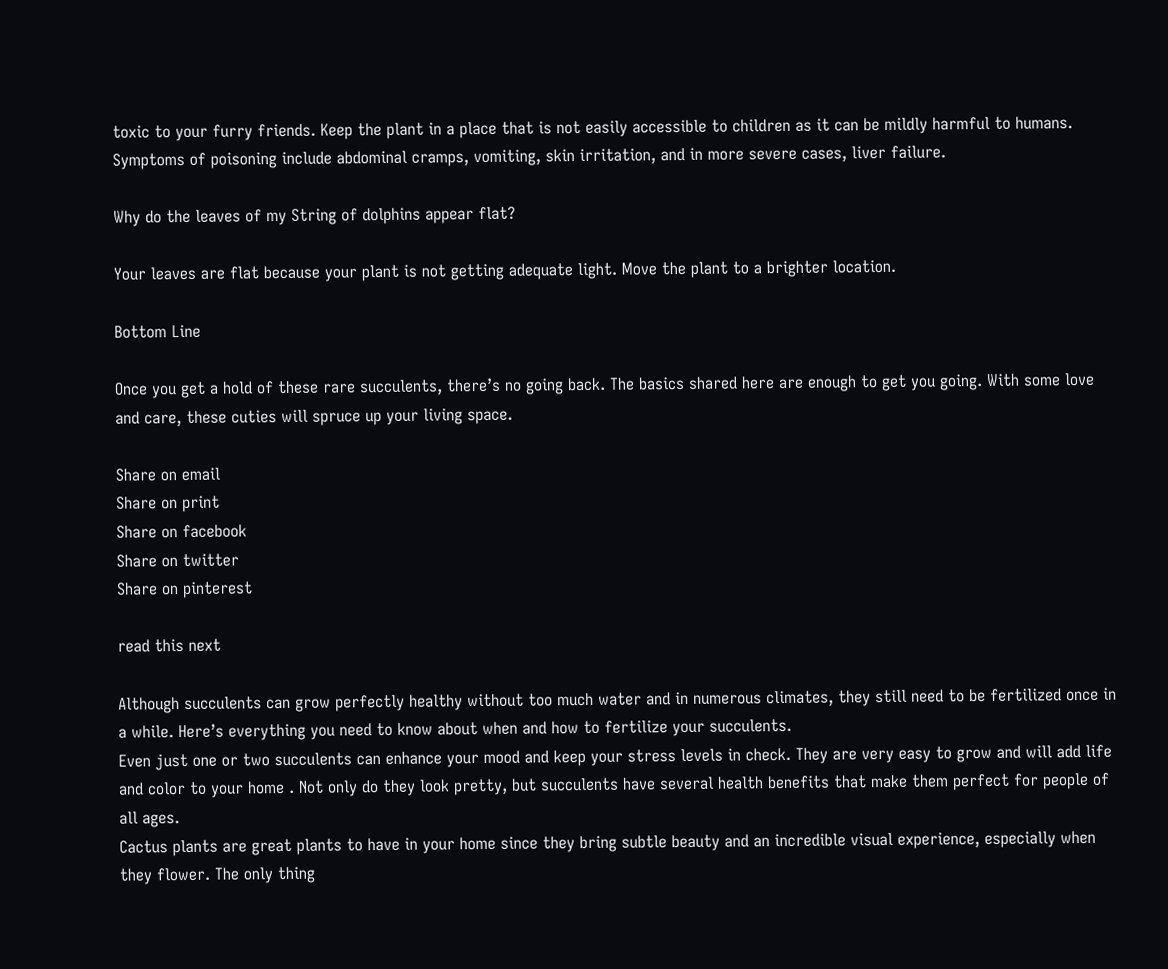toxic to your furry friends. Keep the plant in a place that is not easily accessible to children as it can be mildly harmful to humans. Symptoms of poisoning include abdominal cramps, vomiting, skin irritation, and in more severe cases, liver failure.

Why do the leaves of my String of dolphins appear flat?

Your leaves are flat because your plant is not getting adequate light. Move the plant to a brighter location.

Bottom Line

Once you get a hold of these rare succulents, there’s no going back. The basics shared here are enough to get you going. With some love and care, these cuties will spruce up your living space.

Share on email
Share on print
Share on facebook
Share on twitter
Share on pinterest

read this next

Although succulents can grow perfectly healthy without too much water and in numerous climates, they still need to be fertilized once in a while. Here’s everything you need to know about when and how to fertilize your succulents.
Even just one or two succulents can enhance your mood and keep your stress levels in check. They are very easy to grow and will add life and color to your home . Not only do they look pretty, but succulents have several health benefits that make them perfect for people of all ages.
Cactus plants are great plants to have in your home since they bring subtle beauty and an incredible visual experience, especially when they flower. The only thing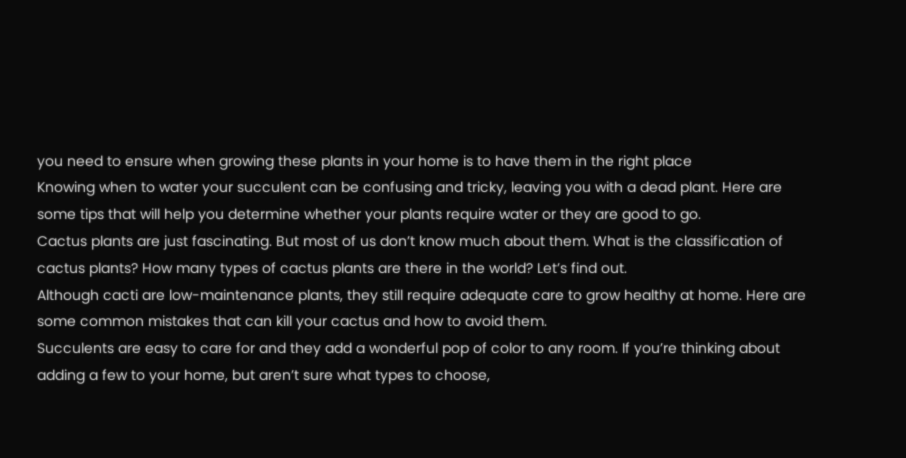you need to ensure when growing these plants in your home is to have them in the right place
Knowing when to water your succulent can be confusing and tricky, leaving you with a dead plant. Here are some tips that will help you determine whether your plants require water or they are good to go.
Cactus plants are just fascinating. But most of us don’t know much about them. What is the classification of cactus plants? How many types of cactus plants are there in the world? Let’s find out.
Although cacti are low-maintenance plants, they still require adequate care to grow healthy at home. Here are some common mistakes that can kill your cactus and how to avoid them.
Succulents are easy to care for and they add a wonderful pop of color to any room. If you’re thinking about adding a few to your home, but aren’t sure what types to choose,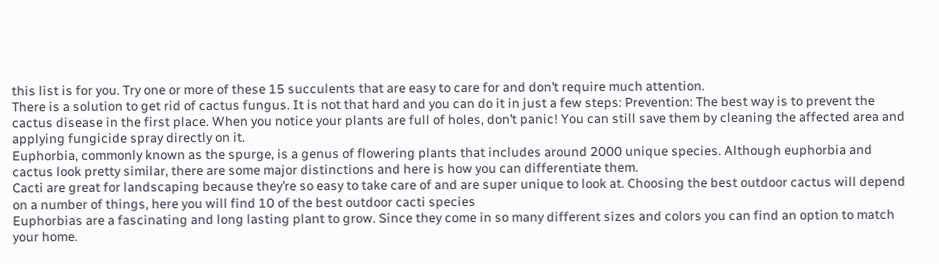this list is for you. Try one or more of these 15 succulents that are easy to care for and don’t require much attention.
There is a solution to get rid of cactus fungus. It is not that hard and you can do it in just a few steps: Prevention: The best way is to prevent the cactus disease in the first place. When you notice your plants are full of holes, don’t panic! You can still save them by cleaning the affected area and applying fungicide spray directly on it.
Euphorbia, commonly known as the spurge, is a genus of flowering plants that includes around 2000 unique species. Although euphorbia and cactus look pretty similar, there are some major distinctions and here is how you can differentiate them.
Cacti are great for landscaping because they’re so easy to take care of and are super unique to look at. Choosing the best outdoor cactus will depend on a number of things, here you will find 10 of the best outdoor cacti species
Euphorbias are a fascinating and long lasting plant to grow. Since they come in so many different sizes and colors you can find an option to match your home.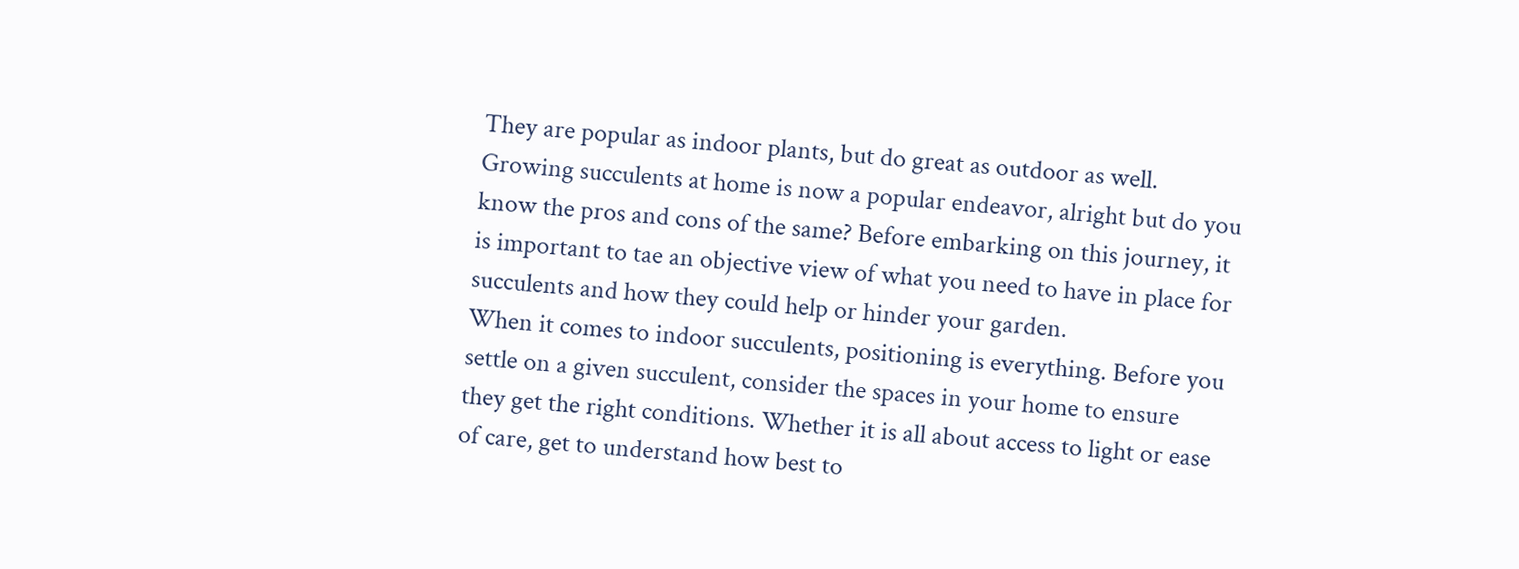They are popular as indoor plants, but do great as outdoor as well.
Growing succulents at home is now a popular endeavor, alright but do you know the pros and cons of the same? Before embarking on this journey, it is important to tae an objective view of what you need to have in place for succulents and how they could help or hinder your garden.
When it comes to indoor succulents, positioning is everything. Before you settle on a given succulent, consider the spaces in your home to ensure they get the right conditions. Whether it is all about access to light or ease of care, get to understand how best to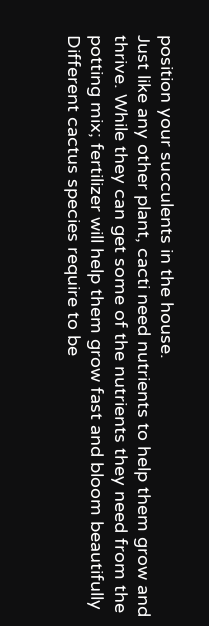position your succulents in the house.
Just like any other plant, cacti need nutrients to help them grow and thrive. While they can get some of the nutrients they need from the potting mix; fertilizer will help them grow fast and bloom beautifully
Different cactus species require to be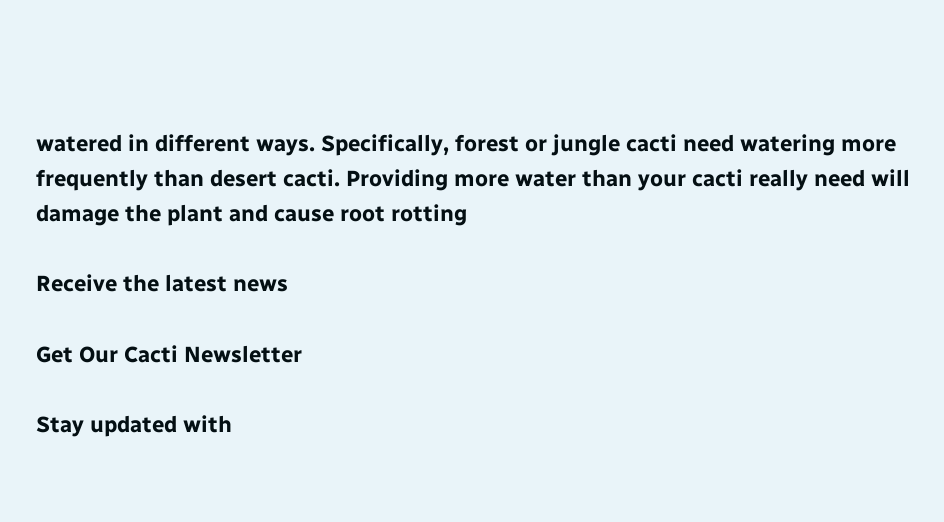watered in different ways. Specifically, forest or jungle cacti need watering more frequently than desert cacti. Providing more water than your cacti really need will damage the plant and cause root rotting

Receive the latest news

Get Our Cacti Newsletter

Stay updated with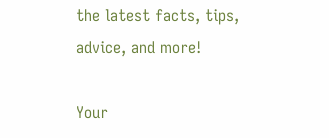the latest facts, tips, advice, and more!

Your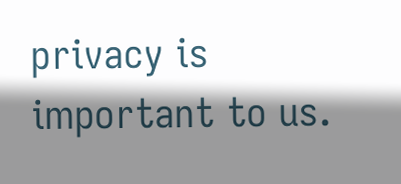privacy is important to us.